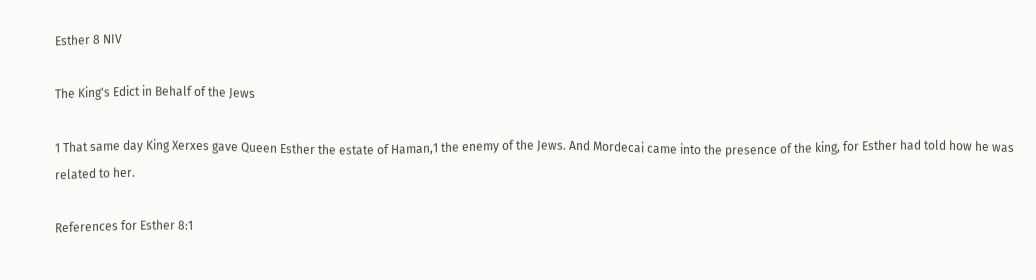Esther 8 NIV

The King's Edict in Behalf of the Jews

1 That same day King Xerxes gave Queen Esther the estate of Haman,1 the enemy of the Jews. And Mordecai came into the presence of the king, for Esther had told how he was related to her.

References for Esther 8:1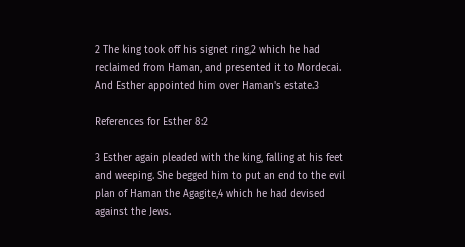2 The king took off his signet ring,2 which he had reclaimed from Haman, and presented it to Mordecai. And Esther appointed him over Haman's estate.3

References for Esther 8:2

3 Esther again pleaded with the king, falling at his feet and weeping. She begged him to put an end to the evil plan of Haman the Agagite,4 which he had devised against the Jews.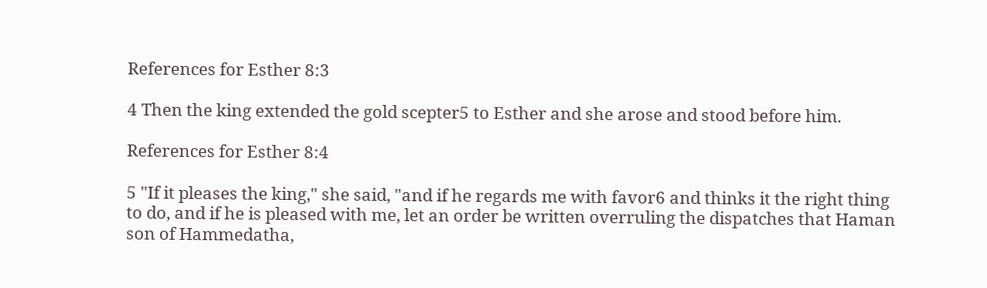References for Esther 8:3

4 Then the king extended the gold scepter5 to Esther and she arose and stood before him.

References for Esther 8:4

5 "If it pleases the king," she said, "and if he regards me with favor6 and thinks it the right thing to do, and if he is pleased with me, let an order be written overruling the dispatches that Haman son of Hammedatha,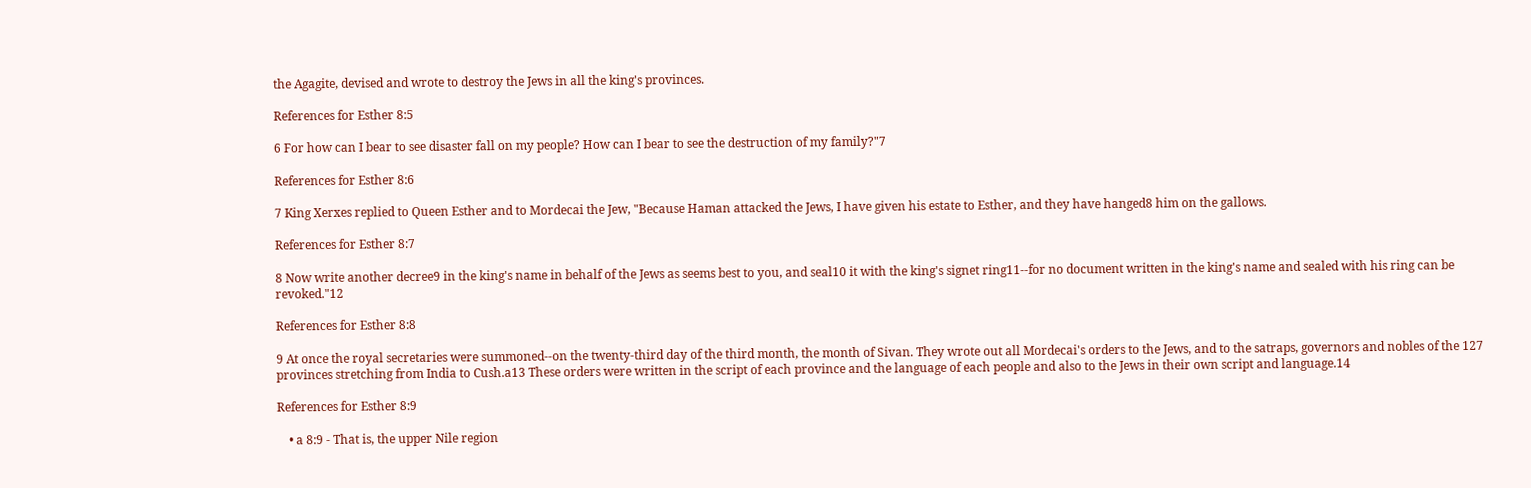the Agagite, devised and wrote to destroy the Jews in all the king's provinces.

References for Esther 8:5

6 For how can I bear to see disaster fall on my people? How can I bear to see the destruction of my family?"7

References for Esther 8:6

7 King Xerxes replied to Queen Esther and to Mordecai the Jew, "Because Haman attacked the Jews, I have given his estate to Esther, and they have hanged8 him on the gallows.

References for Esther 8:7

8 Now write another decree9 in the king's name in behalf of the Jews as seems best to you, and seal10 it with the king's signet ring11--for no document written in the king's name and sealed with his ring can be revoked."12

References for Esther 8:8

9 At once the royal secretaries were summoned--on the twenty-third day of the third month, the month of Sivan. They wrote out all Mordecai's orders to the Jews, and to the satraps, governors and nobles of the 127 provinces stretching from India to Cush.a13 These orders were written in the script of each province and the language of each people and also to the Jews in their own script and language.14

References for Esther 8:9

    • a 8:9 - That is, the upper Nile region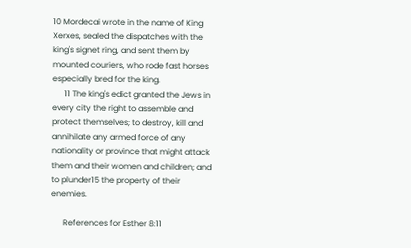10 Mordecai wrote in the name of King Xerxes, sealed the dispatches with the king's signet ring, and sent them by mounted couriers, who rode fast horses especially bred for the king.
      11 The king's edict granted the Jews in every city the right to assemble and protect themselves; to destroy, kill and annihilate any armed force of any nationality or province that might attack them and their women and children; and to plunder15 the property of their enemies.

      References for Esther 8:11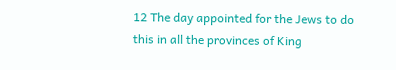12 The day appointed for the Jews to do this in all the provinces of King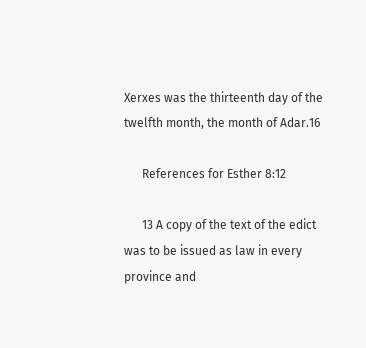Xerxes was the thirteenth day of the twelfth month, the month of Adar.16

      References for Esther 8:12

      13 A copy of the text of the edict was to be issued as law in every province and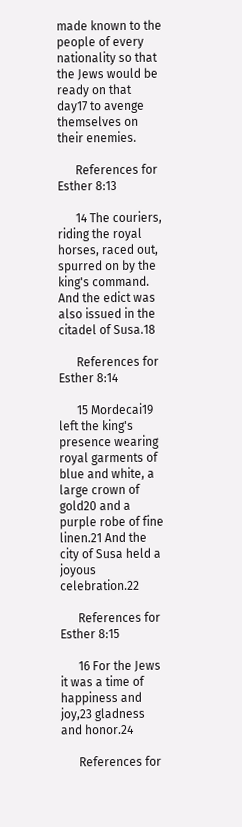made known to the people of every nationality so that the Jews would be ready on that day17 to avenge themselves on their enemies.

      References for Esther 8:13

      14 The couriers, riding the royal horses, raced out, spurred on by the king's command. And the edict was also issued in the citadel of Susa.18

      References for Esther 8:14

      15 Mordecai19 left the king's presence wearing royal garments of blue and white, a large crown of gold20 and a purple robe of fine linen.21 And the city of Susa held a joyous celebration.22

      References for Esther 8:15

      16 For the Jews it was a time of happiness and joy,23 gladness and honor.24

      References for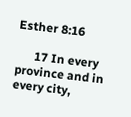Esther 8:16

      17 In every province and in every city,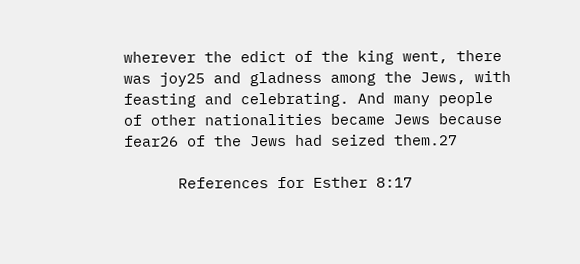wherever the edict of the king went, there was joy25 and gladness among the Jews, with feasting and celebrating. And many people of other nationalities became Jews because fear26 of the Jews had seized them.27

      References for Esther 8:17